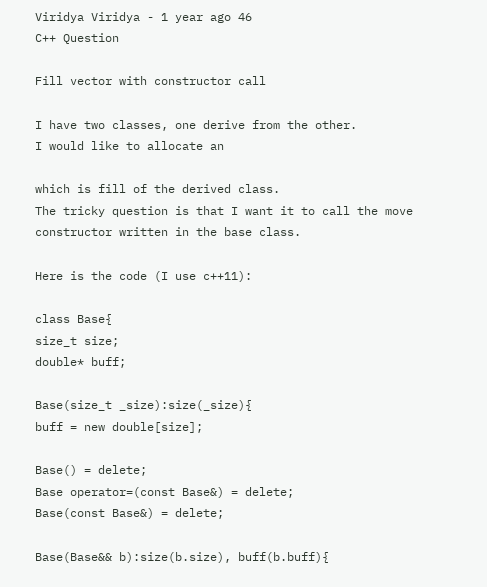Viridya Viridya - 1 year ago 46
C++ Question

Fill vector with constructor call

I have two classes, one derive from the other.
I would like to allocate an

which is fill of the derived class.
The tricky question is that I want it to call the move constructor written in the base class.

Here is the code (I use c++11):

class Base{
size_t size;
double* buff;

Base(size_t _size):size(_size){
buff = new double[size];

Base() = delete;
Base operator=(const Base&) = delete;
Base(const Base&) = delete;

Base(Base&& b):size(b.size), buff(b.buff){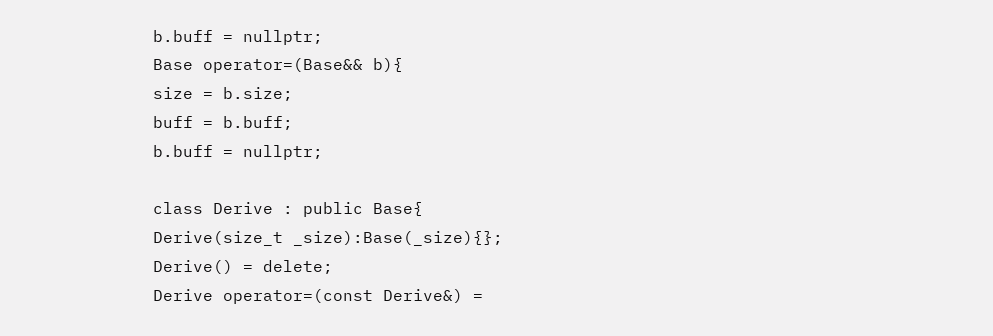b.buff = nullptr;
Base operator=(Base&& b){
size = b.size;
buff = b.buff;
b.buff = nullptr;

class Derive : public Base{
Derive(size_t _size):Base(_size){};
Derive() = delete;
Derive operator=(const Derive&) =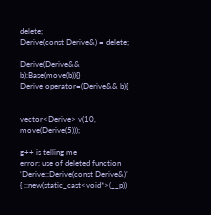delete;
Derive(const Derive&) = delete;

Derive(Derive&& b):Base(move(b)){}
Derive operator=(Derive&& b){


vector<Derive> v(10, move(Derive(5)));

g++ is telling me
error: use of deleted function ‘Derive::Derive(const Derive&)’
{ ::new(static_cast<void*>(__p))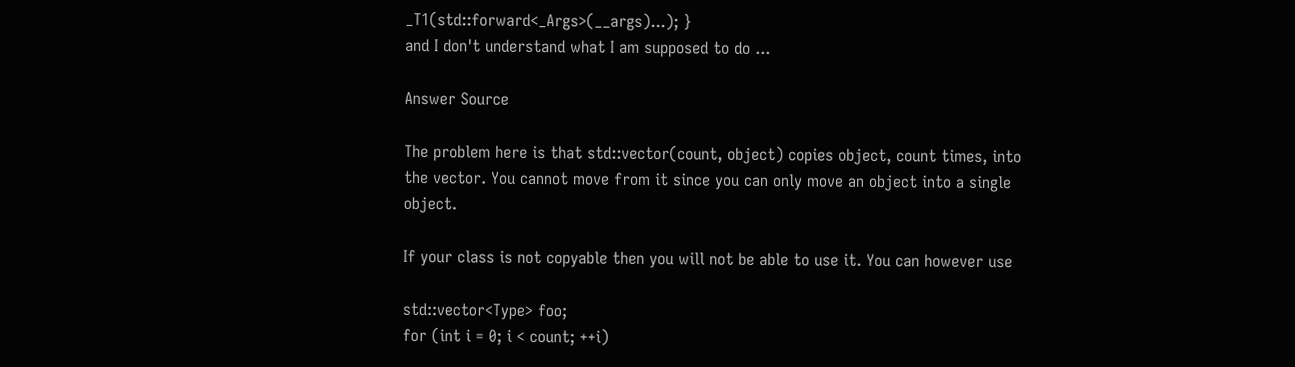_T1(std::forward<_Args>(__args)...); }
and I don't understand what I am supposed to do ...

Answer Source

The problem here is that std::vector(count, object) copies object, count times, into the vector. You cannot move from it since you can only move an object into a single object.

If your class is not copyable then you will not be able to use it. You can however use

std::vector<Type> foo;
for (int i = 0; i < count; ++i)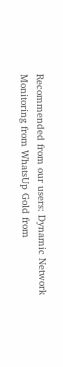Recommended from our users: Dynamic Network Monitoring from WhatsUp Gold from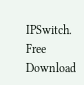IPSwitch. Free Download